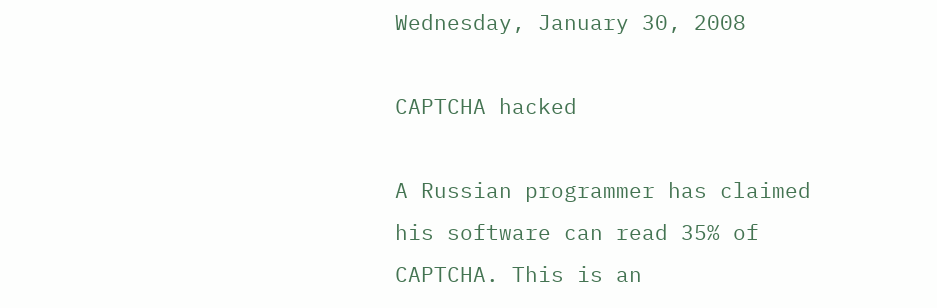Wednesday, January 30, 2008

CAPTCHA hacked

A Russian programmer has claimed his software can read 35% of CAPTCHA. This is an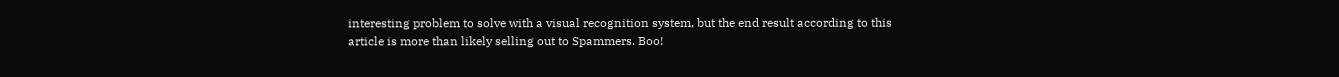interesting problem to solve with a visual recognition system, but the end result according to this article is more than likely selling out to Spammers. Boo!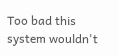Too bad this system wouldn't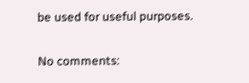be used for useful purposes.

No comments: